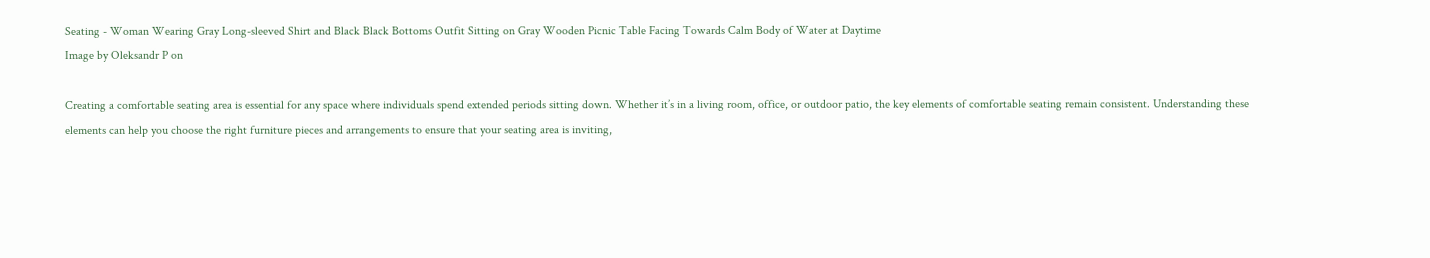Seating - Woman Wearing Gray Long-sleeved Shirt and Black Black Bottoms Outfit Sitting on Gray Wooden Picnic Table Facing Towards Calm Body of Water at Daytime
Image by Oleksandr P on

Creating a comfortable seating area is essential for any space where individuals spend extended periods sitting down. Whether it’s in a living room, office, or outdoor patio, the key elements of comfortable seating remain consistent. Understanding these elements can help you choose the right furniture pieces and arrangements to ensure that your seating area is inviting,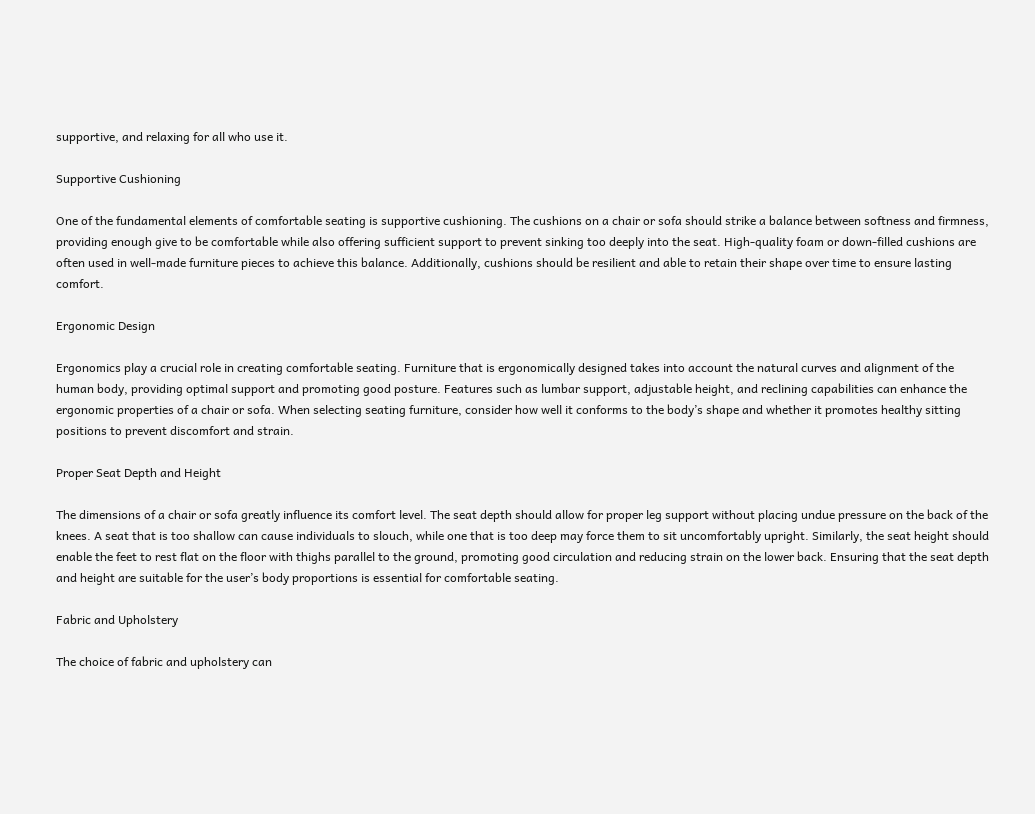supportive, and relaxing for all who use it.

Supportive Cushioning

One of the fundamental elements of comfortable seating is supportive cushioning. The cushions on a chair or sofa should strike a balance between softness and firmness, providing enough give to be comfortable while also offering sufficient support to prevent sinking too deeply into the seat. High-quality foam or down-filled cushions are often used in well-made furniture pieces to achieve this balance. Additionally, cushions should be resilient and able to retain their shape over time to ensure lasting comfort.

Ergonomic Design

Ergonomics play a crucial role in creating comfortable seating. Furniture that is ergonomically designed takes into account the natural curves and alignment of the human body, providing optimal support and promoting good posture. Features such as lumbar support, adjustable height, and reclining capabilities can enhance the ergonomic properties of a chair or sofa. When selecting seating furniture, consider how well it conforms to the body’s shape and whether it promotes healthy sitting positions to prevent discomfort and strain.

Proper Seat Depth and Height

The dimensions of a chair or sofa greatly influence its comfort level. The seat depth should allow for proper leg support without placing undue pressure on the back of the knees. A seat that is too shallow can cause individuals to slouch, while one that is too deep may force them to sit uncomfortably upright. Similarly, the seat height should enable the feet to rest flat on the floor with thighs parallel to the ground, promoting good circulation and reducing strain on the lower back. Ensuring that the seat depth and height are suitable for the user’s body proportions is essential for comfortable seating.

Fabric and Upholstery

The choice of fabric and upholstery can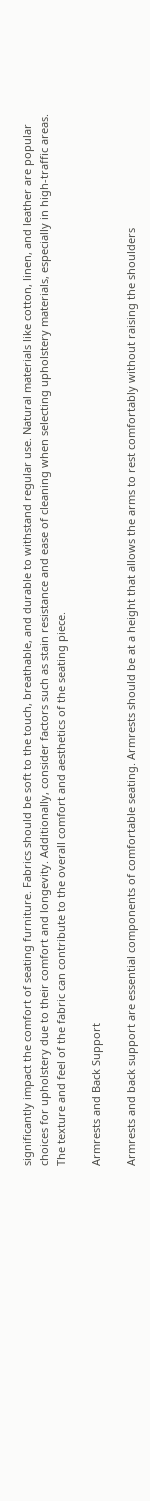significantly impact the comfort of seating furniture. Fabrics should be soft to the touch, breathable, and durable to withstand regular use. Natural materials like cotton, linen, and leather are popular choices for upholstery due to their comfort and longevity. Additionally, consider factors such as stain resistance and ease of cleaning when selecting upholstery materials, especially in high-traffic areas. The texture and feel of the fabric can contribute to the overall comfort and aesthetics of the seating piece.

Armrests and Back Support

Armrests and back support are essential components of comfortable seating. Armrests should be at a height that allows the arms to rest comfortably without raising the shoulders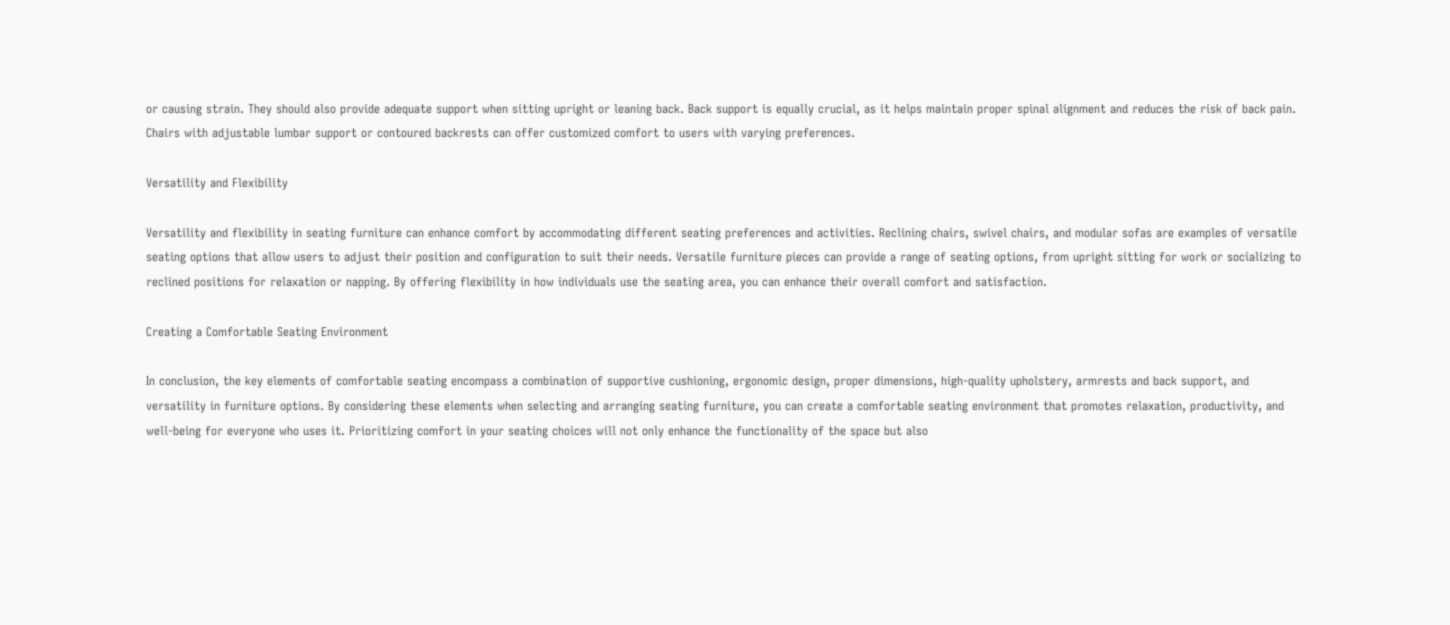or causing strain. They should also provide adequate support when sitting upright or leaning back. Back support is equally crucial, as it helps maintain proper spinal alignment and reduces the risk of back pain. Chairs with adjustable lumbar support or contoured backrests can offer customized comfort to users with varying preferences.

Versatility and Flexibility

Versatility and flexibility in seating furniture can enhance comfort by accommodating different seating preferences and activities. Reclining chairs, swivel chairs, and modular sofas are examples of versatile seating options that allow users to adjust their position and configuration to suit their needs. Versatile furniture pieces can provide a range of seating options, from upright sitting for work or socializing to reclined positions for relaxation or napping. By offering flexibility in how individuals use the seating area, you can enhance their overall comfort and satisfaction.

Creating a Comfortable Seating Environment

In conclusion, the key elements of comfortable seating encompass a combination of supportive cushioning, ergonomic design, proper dimensions, high-quality upholstery, armrests and back support, and versatility in furniture options. By considering these elements when selecting and arranging seating furniture, you can create a comfortable seating environment that promotes relaxation, productivity, and well-being for everyone who uses it. Prioritizing comfort in your seating choices will not only enhance the functionality of the space but also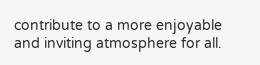contribute to a more enjoyable and inviting atmosphere for all.